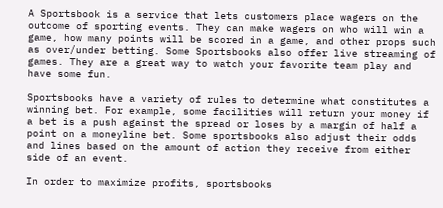A Sportsbook is a service that lets customers place wagers on the outcome of sporting events. They can make wagers on who will win a game, how many points will be scored in a game, and other props such as over/under betting. Some Sportsbooks also offer live streaming of games. They are a great way to watch your favorite team play and have some fun.

Sportsbooks have a variety of rules to determine what constitutes a winning bet. For example, some facilities will return your money if a bet is a push against the spread or loses by a margin of half a point on a moneyline bet. Some sportsbooks also adjust their odds and lines based on the amount of action they receive from either side of an event.

In order to maximize profits, sportsbooks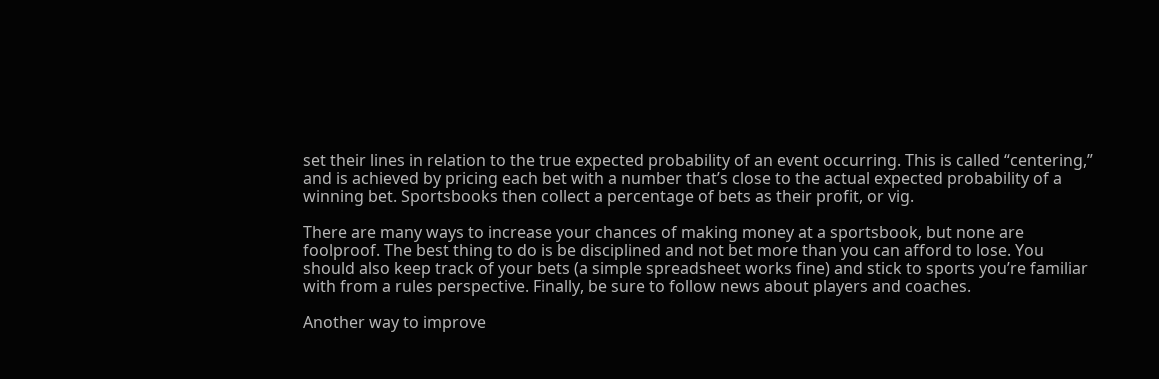set their lines in relation to the true expected probability of an event occurring. This is called “centering,” and is achieved by pricing each bet with a number that’s close to the actual expected probability of a winning bet. Sportsbooks then collect a percentage of bets as their profit, or vig.

There are many ways to increase your chances of making money at a sportsbook, but none are foolproof. The best thing to do is be disciplined and not bet more than you can afford to lose. You should also keep track of your bets (a simple spreadsheet works fine) and stick to sports you’re familiar with from a rules perspective. Finally, be sure to follow news about players and coaches.

Another way to improve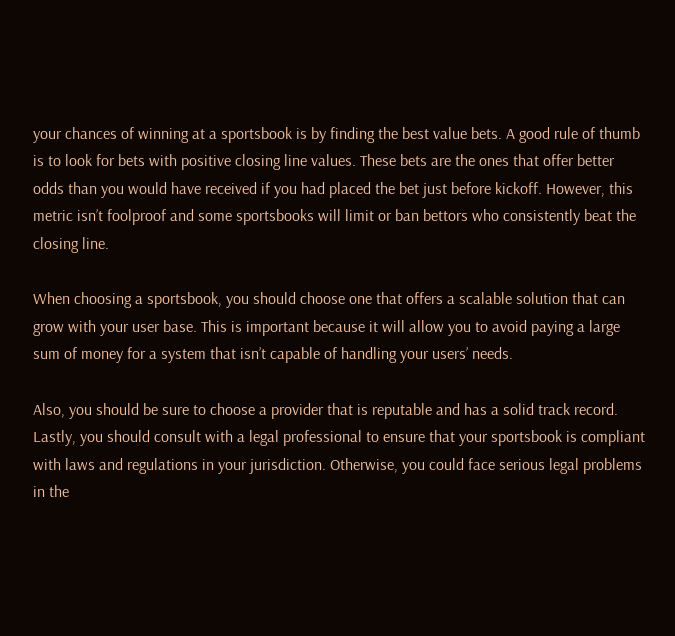your chances of winning at a sportsbook is by finding the best value bets. A good rule of thumb is to look for bets with positive closing line values. These bets are the ones that offer better odds than you would have received if you had placed the bet just before kickoff. However, this metric isn’t foolproof and some sportsbooks will limit or ban bettors who consistently beat the closing line.

When choosing a sportsbook, you should choose one that offers a scalable solution that can grow with your user base. This is important because it will allow you to avoid paying a large sum of money for a system that isn’t capable of handling your users’ needs.

Also, you should be sure to choose a provider that is reputable and has a solid track record. Lastly, you should consult with a legal professional to ensure that your sportsbook is compliant with laws and regulations in your jurisdiction. Otherwise, you could face serious legal problems in the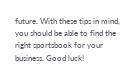future. With these tips in mind, you should be able to find the right sportsbook for your business. Good luck!